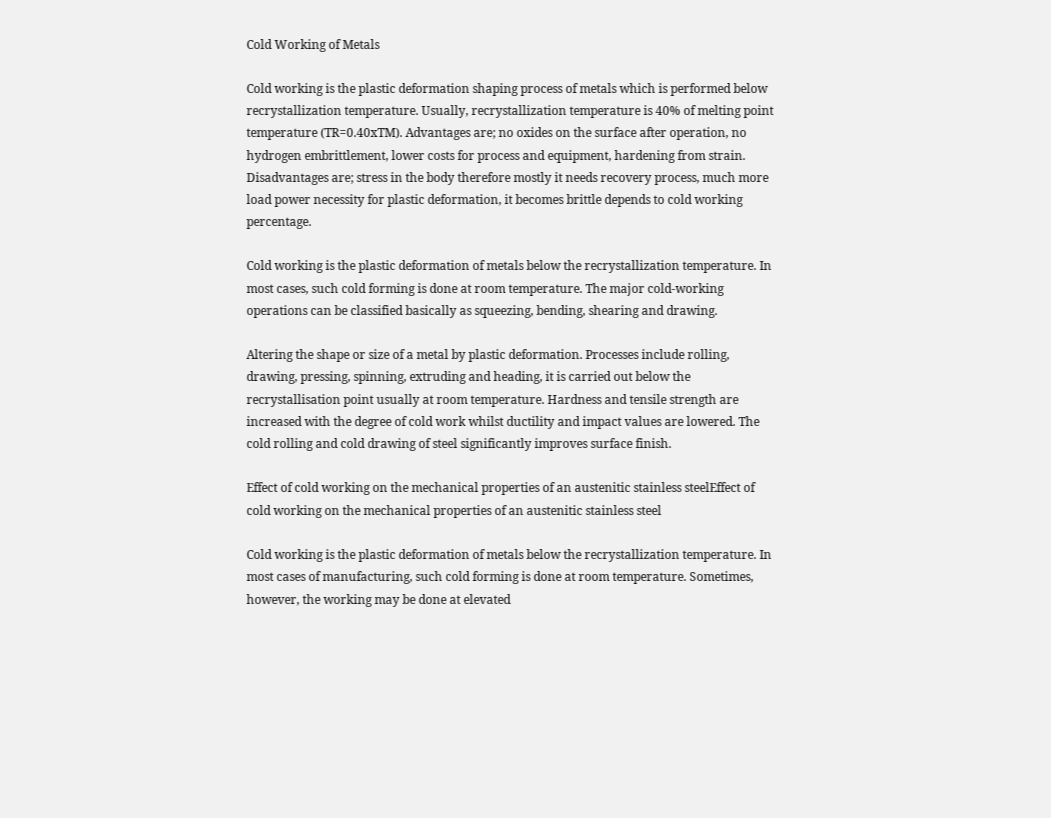Cold Working of Metals

Cold working is the plastic deformation shaping process of metals which is performed below recrystallization temperature. Usually, recrystallization temperature is 40% of melting point temperature (TR=0.40xTM). Advantages are; no oxides on the surface after operation, no hydrogen embrittlement, lower costs for process and equipment, hardening from strain. Disadvantages are; stress in the body therefore mostly it needs recovery process, much more load power necessity for plastic deformation, it becomes brittle depends to cold working percentage.

Cold working is the plastic deformation of metals below the recrystallization temperature. In most cases, such cold forming is done at room temperature. The major cold-working operations can be classified basically as squeezing, bending, shearing and drawing.

Altering the shape or size of a metal by plastic deformation. Processes include rolling, drawing, pressing, spinning, extruding and heading, it is carried out below the recrystallisation point usually at room temperature. Hardness and tensile strength are increased with the degree of cold work whilst ductility and impact values are lowered. The cold rolling and cold drawing of steel significantly improves surface finish.

Effect of cold working on the mechanical properties of an austenitic stainless steelEffect of cold working on the mechanical properties of an austenitic stainless steel

Cold working is the plastic deformation of metals below the recrystallization temperature. In most cases of manufacturing, such cold forming is done at room temperature. Sometimes, however, the working may be done at elevated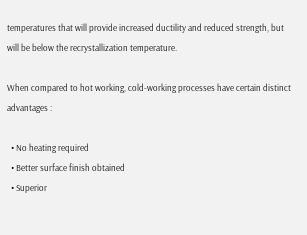temperatures that will provide increased ductility and reduced strength, but will be below the recrystallization temperature.

When compared to hot working, cold-working processes have certain distinct advantages :

  • No heating required
  • Better surface finish obtained
  • Superior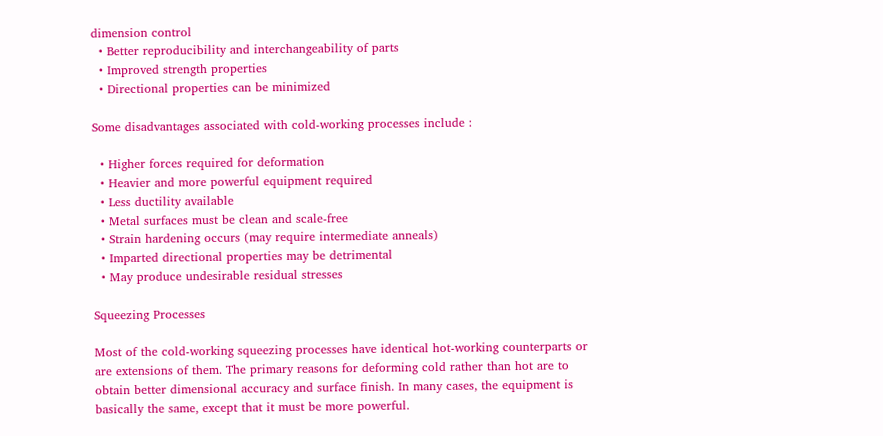dimension control
  • Better reproducibility and interchangeability of parts
  • Improved strength properties
  • Directional properties can be minimized

Some disadvantages associated with cold-working processes include :

  • Higher forces required for deformation
  • Heavier and more powerful equipment required
  • Less ductility available
  • Metal surfaces must be clean and scale-free
  • Strain hardening occurs (may require intermediate anneals)
  • Imparted directional properties may be detrimental
  • May produce undesirable residual stresses

Squeezing Processes

Most of the cold-working squeezing processes have identical hot-working counterparts or are extensions of them. The primary reasons for deforming cold rather than hot are to obtain better dimensional accuracy and surface finish. In many cases, the equipment is basically the same, except that it must be more powerful.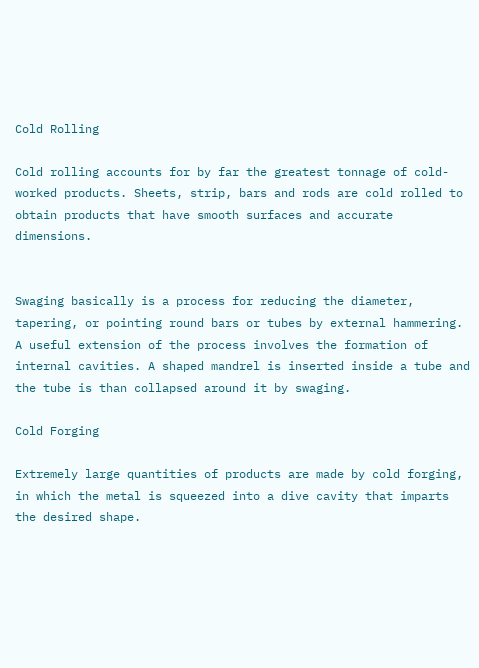Cold Rolling

Cold rolling accounts for by far the greatest tonnage of cold-worked products. Sheets, strip, bars and rods are cold rolled to obtain products that have smooth surfaces and accurate dimensions.


Swaging basically is a process for reducing the diameter, tapering, or pointing round bars or tubes by external hammering. A useful extension of the process involves the formation of internal cavities. A shaped mandrel is inserted inside a tube and the tube is than collapsed around it by swaging.

Cold Forging

Extremely large quantities of products are made by cold forging, in which the metal is squeezed into a dive cavity that imparts the desired shape.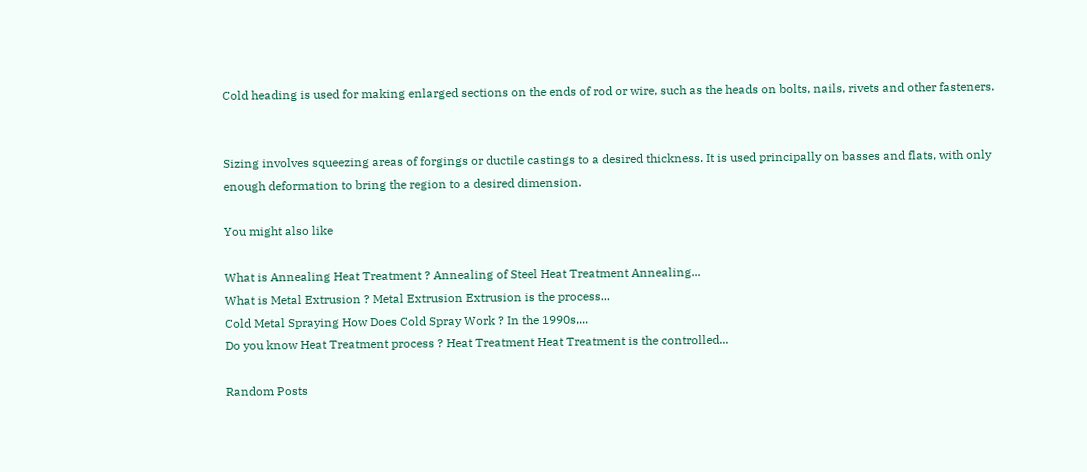Cold heading is used for making enlarged sections on the ends of rod or wire, such as the heads on bolts, nails, rivets and other fasteners.


Sizing involves squeezing areas of forgings or ductile castings to a desired thickness. It is used principally on basses and flats, with only enough deformation to bring the region to a desired dimension.

You might also like

What is Annealing Heat Treatment ? Annealing of Steel Heat Treatment Annealing...
What is Metal Extrusion ? Metal Extrusion Extrusion is the process...
Cold Metal Spraying How Does Cold Spray Work ? In the 1990s,...
Do you know Heat Treatment process ? Heat Treatment Heat Treatment is the controlled...

Random Posts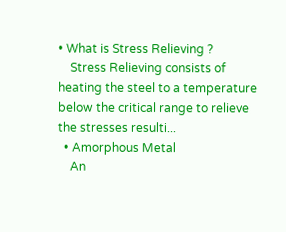• What is Stress Relieving ?
    Stress Relieving consists of heating the steel to a temperature below the critical range to relieve the stresses resulti...
  • Amorphous Metal
    An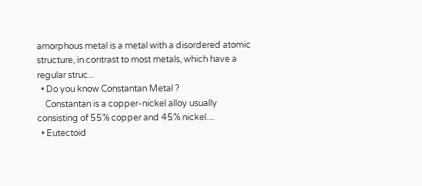amorphous metal is a metal with a disordered atomic structure, in contrast to most metals, which have a regular struc...
  • Do you know Constantan Metal ?
    Constantan is a copper-nickel alloy usually consisting of 55% copper and 45% nickel....
  • Eutectoid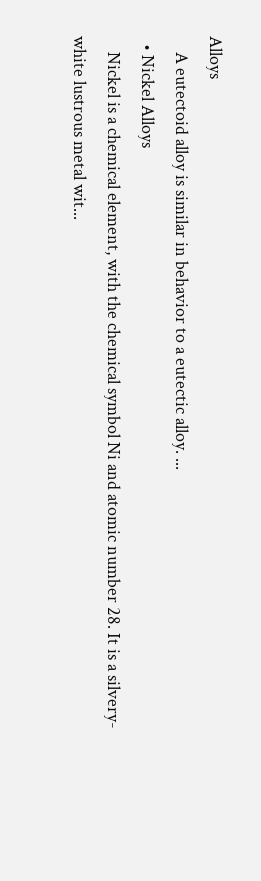Alloys
    A eutectoid alloy is similar in behavior to a eutectic alloy. ...
  • Nickel Alloys
    Nickel is a chemical element, with the chemical symbol Ni and atomic number 28. It is a silvery-white lustrous metal wit...